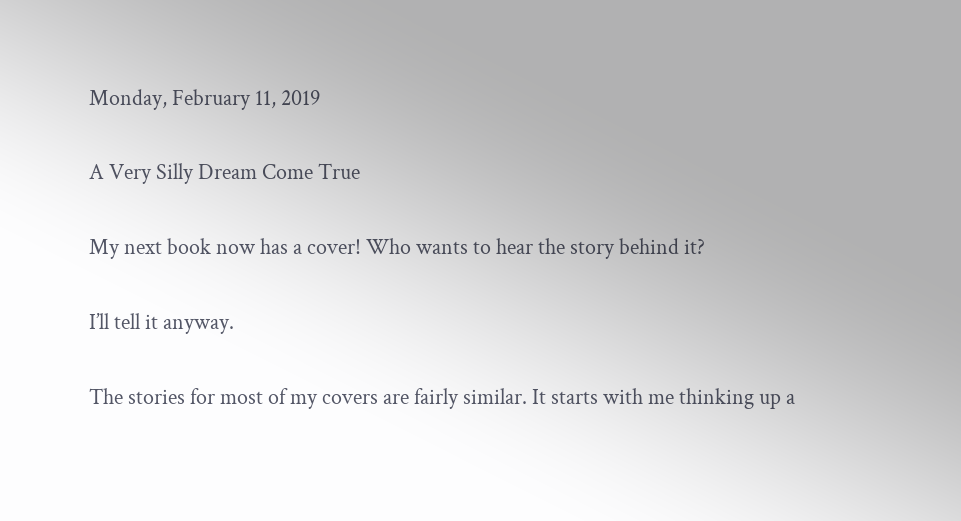Monday, February 11, 2019

A Very Silly Dream Come True

My next book now has a cover! Who wants to hear the story behind it?

I’ll tell it anyway.

The stories for most of my covers are fairly similar. It starts with me thinking up a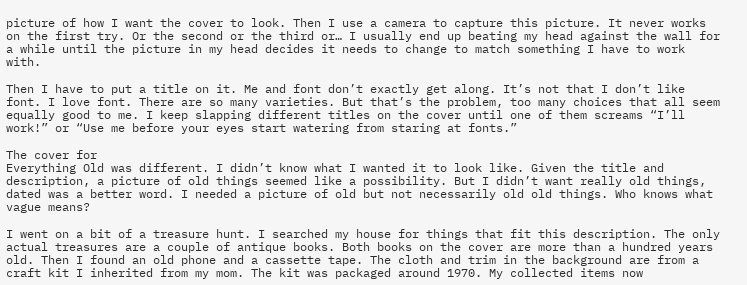picture of how I want the cover to look. Then I use a camera to capture this picture. It never works on the first try. Or the second or the third or… I usually end up beating my head against the wall for a while until the picture in my head decides it needs to change to match something I have to work with.

Then I have to put a title on it. Me and font don’t exactly get along. It’s not that I don’t like font. I love font. There are so many varieties. But that’s the problem, too many choices that all seem equally good to me. I keep slapping different titles on the cover until one of them screams “I’ll work!” or “Use me before your eyes start watering from staring at fonts.”

The cover for
Everything Old was different. I didn’t know what I wanted it to look like. Given the title and description, a picture of old things seemed like a possibility. But I didn’t want really old things, dated was a better word. I needed a picture of old but not necessarily old old things. Who knows what vague means?

I went on a bit of a treasure hunt. I searched my house for things that fit this description. The only actual treasures are a couple of antique books. Both books on the cover are more than a hundred years old. Then I found an old phone and a cassette tape. The cloth and trim in the background are from a craft kit I inherited from my mom. The kit was packaged around 1970. My collected items now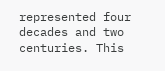represented four decades and two centuries. This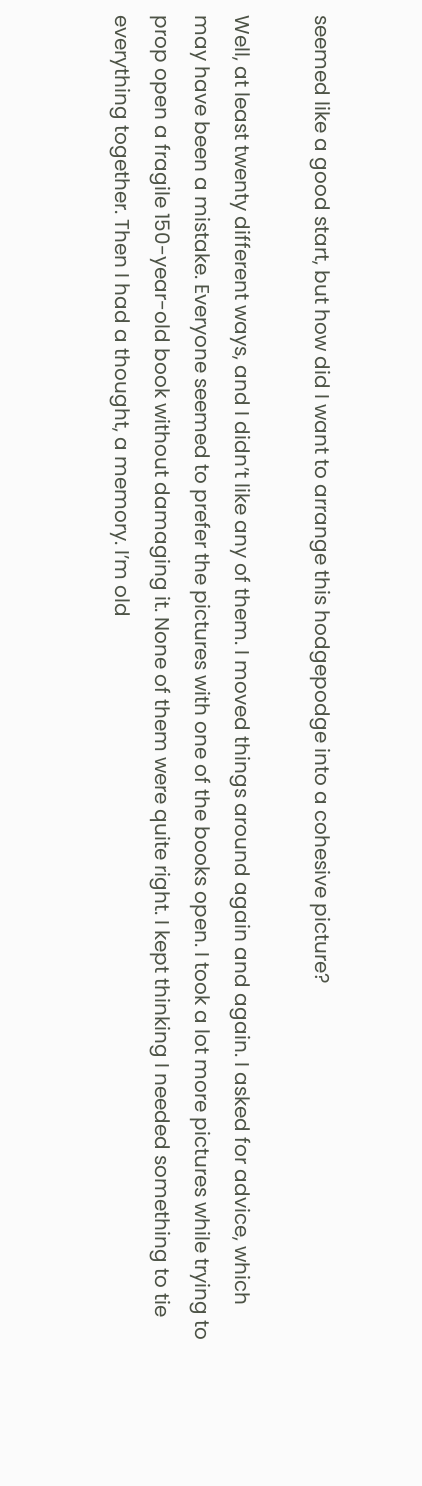seemed like a good start, but how did I want to arrange this hodgepodge into a cohesive picture?

Well, at least twenty different ways, and I didn’t like any of them. I moved things around again and again. I asked for advice, which may have been a mistake. Everyone seemed to prefer the pictures with one of the books open. I took a lot more pictures while trying to prop open a fragile 150-year-old book without damaging it. None of them were quite right. I kept thinking I needed something to tie everything together. Then I had a thought, a memory. I’m old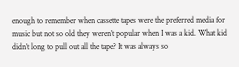enough to remember when cassette tapes were the preferred media for music but not so old they weren’t popular when I was a kid. What kid didn’t long to pull out all the tape? It was always so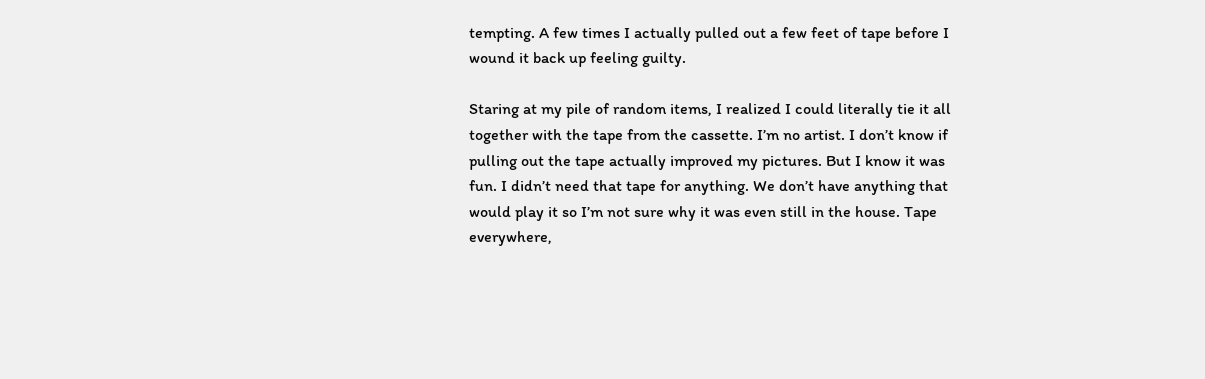tempting. A few times I actually pulled out a few feet of tape before I wound it back up feeling guilty.

Staring at my pile of random items, I realized I could literally tie it all together with the tape from the cassette. I’m no artist. I don’t know if pulling out the tape actually improved my pictures. But I know it was fun. I didn’t need that tape for anything. We don’t have anything that would play it so I’m not sure why it was even still in the house. Tape everywhere,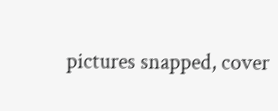pictures snapped, cover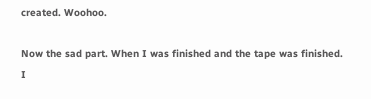created. Woohoo.

Now the sad part. When I was finished and the tape was finished. I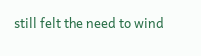still felt the need to wind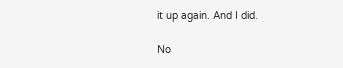it up again. And I did.

No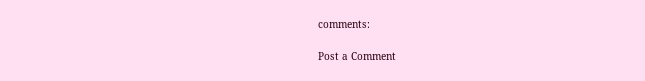comments:

Post a Comment